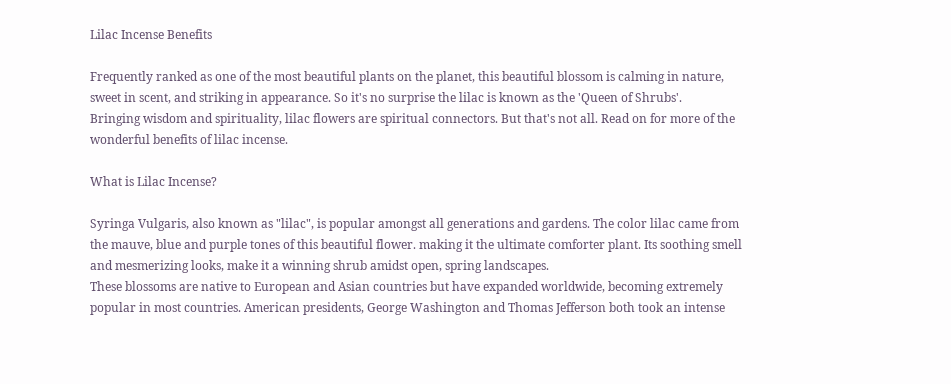Lilac Incense Benefits

Frequently ranked as one of the most beautiful plants on the planet, this beautiful blossom is calming in nature, sweet in scent, and striking in appearance. So it's no surprise the lilac is known as the 'Queen of Shrubs'.
Bringing wisdom and spirituality, lilac flowers are spiritual connectors. But that's not all. Read on for more of the wonderful benefits of lilac incense.

What is Lilac Incense?

Syringa Vulgaris, also known as "lilac", is popular amongst all generations and gardens. The color lilac came from the mauve, blue and purple tones of this beautiful flower. making it the ultimate comforter plant. Its soothing smell and mesmerizing looks, make it a winning shrub amidst open, spring landscapes.
These blossoms are native to European and Asian countries but have expanded worldwide, becoming extremely popular in most countries. American presidents, George Washington and Thomas Jefferson both took an intense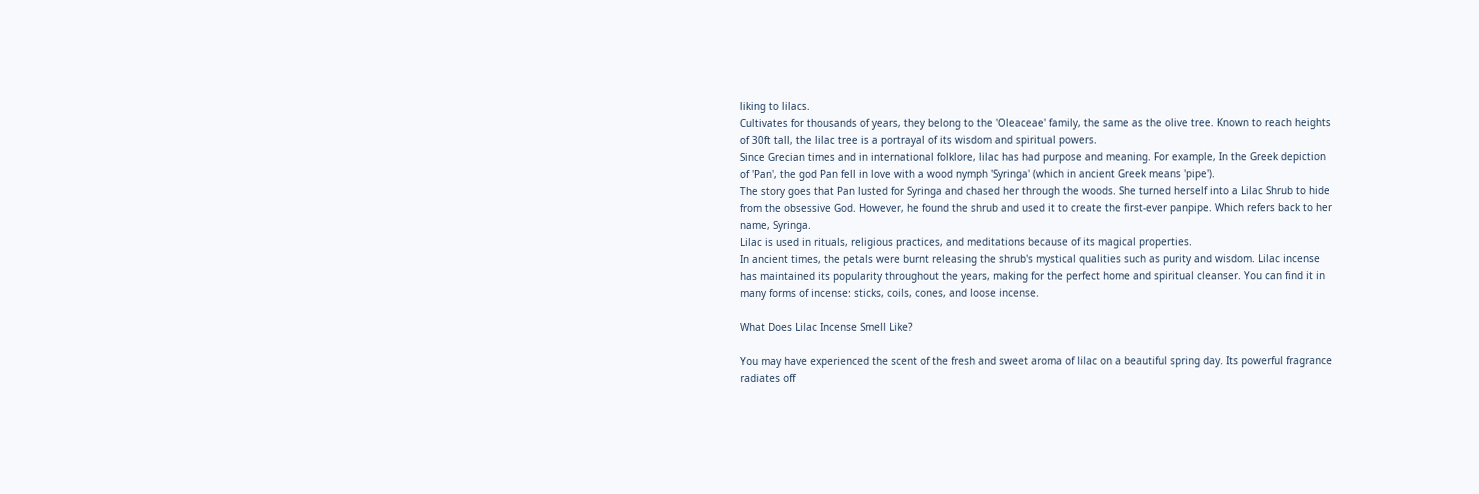liking to lilacs.
Cultivates for thousands of years, they belong to the 'Oleaceae' family, the same as the olive tree. Known to reach heights of 30ft tall, the lilac tree is a portrayal of its wisdom and spiritual powers.
Since Grecian times and in international folklore, lilac has had purpose and meaning. For example, In the Greek depiction of 'Pan', the god Pan fell in love with a wood nymph 'Syringa' (which in ancient Greek means 'pipe').
The story goes that Pan lusted for Syringa and chased her through the woods. She turned herself into a Lilac Shrub to hide from the obsessive God. However, he found the shrub and used it to create the first-ever panpipe. Which refers back to her name, Syringa.
Lilac is used in rituals, religious practices, and meditations because of its magical properties.
In ancient times, the petals were burnt releasing the shrub's mystical qualities such as purity and wisdom. Lilac incense has maintained its popularity throughout the years, making for the perfect home and spiritual cleanser. You can find it in many forms of incense: sticks, coils, cones, and loose incense.

What Does Lilac Incense Smell Like?

You may have experienced the scent of the fresh and sweet aroma of lilac on a beautiful spring day. Its powerful fragrance radiates off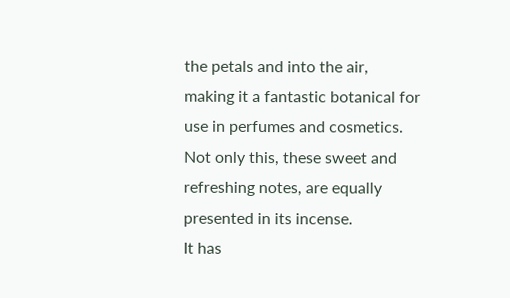the petals and into the air, making it a fantastic botanical for use in perfumes and cosmetics.
Not only this, these sweet and refreshing notes, are equally presented in its incense.
It has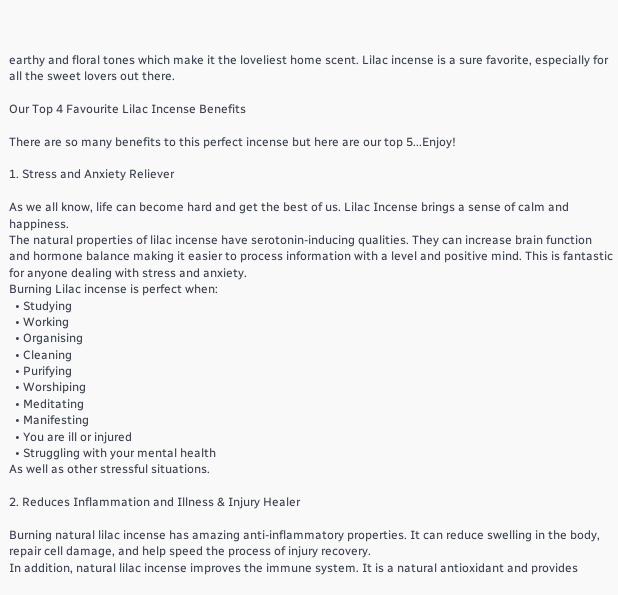earthy and floral tones which make it the loveliest home scent. Lilac incense is a sure favorite, especially for all the sweet lovers out there.

Our Top 4 Favourite Lilac Incense Benefits

There are so many benefits to this perfect incense but here are our top 5...Enjoy!

1. Stress and Anxiety Reliever

As we all know, life can become hard and get the best of us. Lilac Incense brings a sense of calm and happiness.
The natural properties of lilac incense have serotonin-inducing qualities. They can increase brain function and hormone balance making it easier to process information with a level and positive mind. This is fantastic for anyone dealing with stress and anxiety.
Burning Lilac incense is perfect when:
  • Studying
  • Working
  • Organising
  • Cleaning
  • Purifying
  • Worshiping
  • Meditating
  • Manifesting
  • You are ill or injured
  • Struggling with your mental health
As well as other stressful situations.

2. Reduces Inflammation and Illness & Injury Healer

Burning natural lilac incense has amazing anti-inflammatory properties. It can reduce swelling in the body, repair cell damage, and help speed the process of injury recovery.
In addition, natural lilac incense improves the immune system. It is a natural antioxidant and provides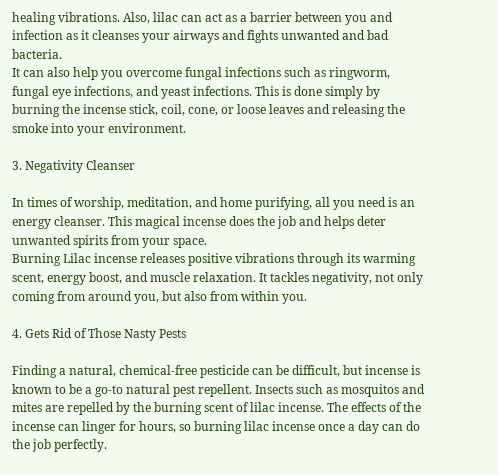healing vibrations. Also, lilac can act as a barrier between you and infection as it cleanses your airways and fights unwanted and bad bacteria.
It can also help you overcome fungal infections such as ringworm, fungal eye infections, and yeast infections. This is done simply by burning the incense stick, coil, cone, or loose leaves and releasing the smoke into your environment.

3. Negativity Cleanser

In times of worship, meditation, and home purifying, all you need is an energy cleanser. This magical incense does the job and helps deter unwanted spirits from your space.
Burning Lilac incense releases positive vibrations through its warming scent, energy boost, and muscle relaxation. It tackles negativity, not only coming from around you, but also from within you.

4. Gets Rid of Those Nasty Pests

Finding a natural, chemical-free pesticide can be difficult, but incense is known to be a go-to natural pest repellent. Insects such as mosquitos and mites are repelled by the burning scent of lilac incense. The effects of the incense can linger for hours, so burning lilac incense once a day can do the job perfectly.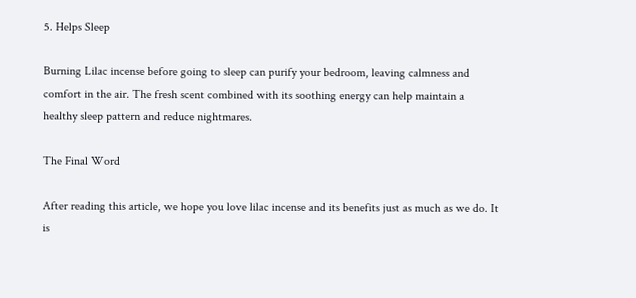5. Helps Sleep

Burning Lilac incense before going to sleep can purify your bedroom, leaving calmness and comfort in the air. The fresh scent combined with its soothing energy can help maintain a healthy sleep pattern and reduce nightmares.

The Final Word

After reading this article, we hope you love lilac incense and its benefits just as much as we do. It is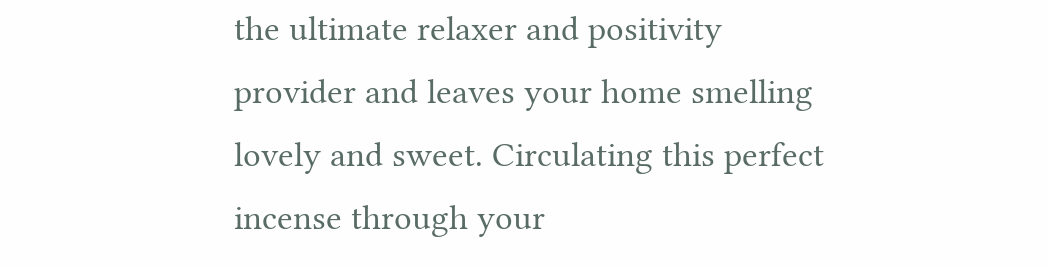the ultimate relaxer and positivity provider and leaves your home smelling lovely and sweet. Circulating this perfect incense through your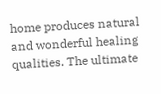home produces natural and wonderful healing qualities. The ultimate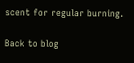scent for regular burning.

Back to blog